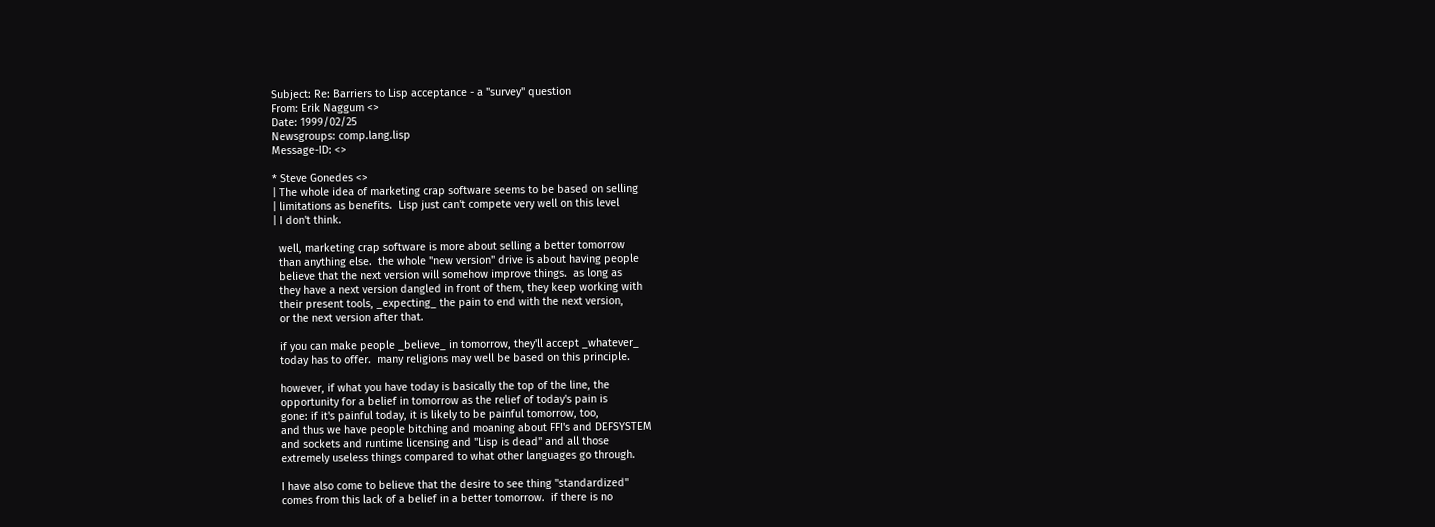Subject: Re: Barriers to Lisp acceptance - a "survey" question
From: Erik Naggum <>
Date: 1999/02/25
Newsgroups: comp.lang.lisp
Message-ID: <>

* Steve Gonedes <>
| The whole idea of marketing crap software seems to be based on selling
| limitations as benefits.  Lisp just can't compete very well on this level
| I don't think.

  well, marketing crap software is more about selling a better tomorrow
  than anything else.  the whole "new version" drive is about having people
  believe that the next version will somehow improve things.  as long as
  they have a next version dangled in front of them, they keep working with
  their present tools, _expecting_ the pain to end with the next version,
  or the next version after that.

  if you can make people _believe_ in tomorrow, they'll accept _whatever_
  today has to offer.  many religions may well be based on this principle.

  however, if what you have today is basically the top of the line, the
  opportunity for a belief in tomorrow as the relief of today's pain is
  gone: if it's painful today, it is likely to be painful tomorrow, too,
  and thus we have people bitching and moaning about FFI's and DEFSYSTEM
  and sockets and runtime licensing and "Lisp is dead" and all those
  extremely useless things compared to what other languages go through.

  I have also come to believe that the desire to see thing "standardized"
  comes from this lack of a belief in a better tomorrow.  if there is no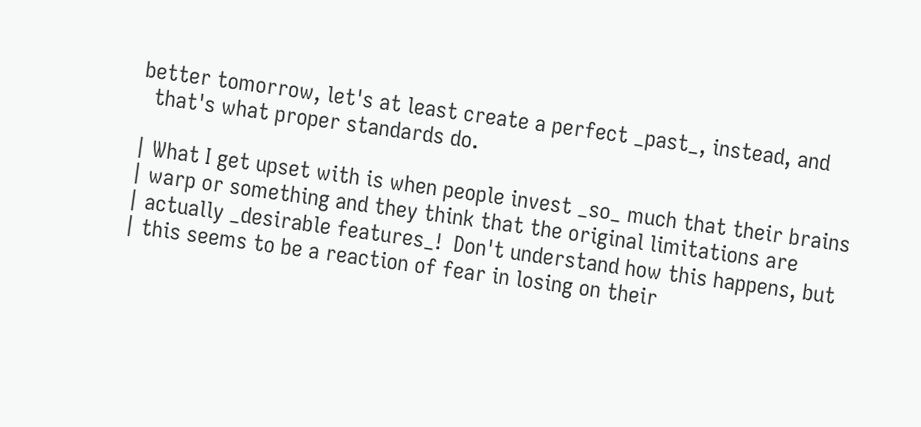better tomorrow, let's at least create a perfect _past_, instead, and
  that's what proper standards do.

| What I get upset with is when people invest _so_ much that their brains
| warp or something and they think that the original limitations are
| actually _desirable features_!  Don't understand how this happens, but
| this seems to be a reaction of fear in losing on their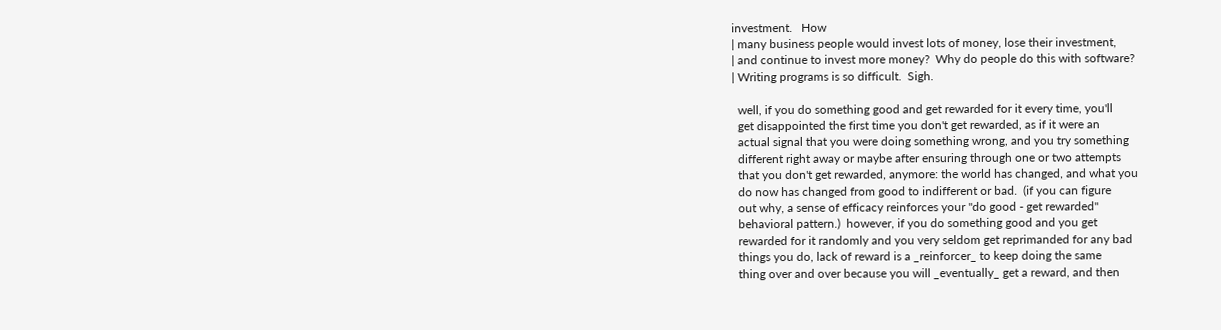investment.   How
| many business people would invest lots of money, lose their investment,
| and continue to invest more money?  Why do people do this with software?
| Writing programs is so difficult.  Sigh.

  well, if you do something good and get rewarded for it every time, you'll
  get disappointed the first time you don't get rewarded, as if it were an
  actual signal that you were doing something wrong, and you try something
  different right away or maybe after ensuring through one or two attempts
  that you don't get rewarded, anymore: the world has changed, and what you
  do now has changed from good to indifferent or bad.  (if you can figure
  out why, a sense of efficacy reinforces your "do good - get rewarded"
  behavioral pattern.)  however, if you do something good and you get
  rewarded for it randomly and you very seldom get reprimanded for any bad
  things you do, lack of reward is a _reinforcer_ to keep doing the same
  thing over and over because you will _eventually_ get a reward, and then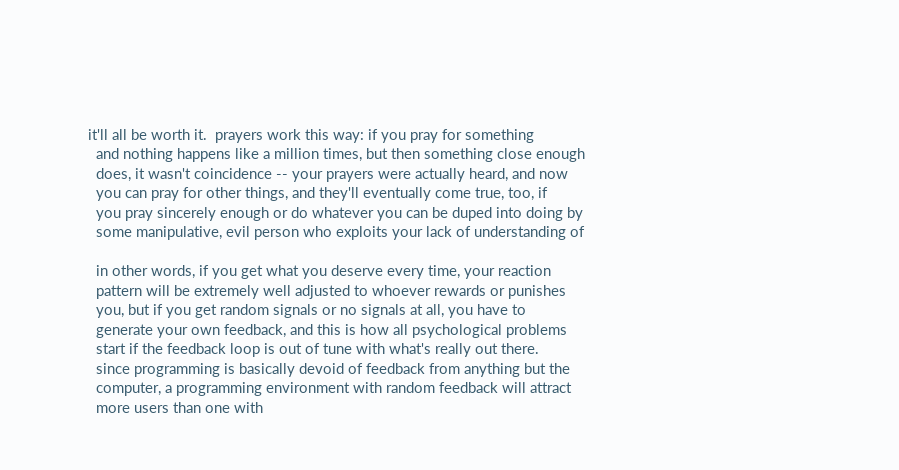it'll all be worth it.  prayers work this way: if you pray for something
  and nothing happens like a million times, but then something close enough
  does, it wasn't coincidence -- your prayers were actually heard, and now
  you can pray for other things, and they'll eventually come true, too, if
  you pray sincerely enough or do whatever you can be duped into doing by
  some manipulative, evil person who exploits your lack of understanding of

  in other words, if you get what you deserve every time, your reaction
  pattern will be extremely well adjusted to whoever rewards or punishes
  you, but if you get random signals or no signals at all, you have to
  generate your own feedback, and this is how all psychological problems
  start if the feedback loop is out of tune with what's really out there.
  since programming is basically devoid of feedback from anything but the
  computer, a programming environment with random feedback will attract
  more users than one with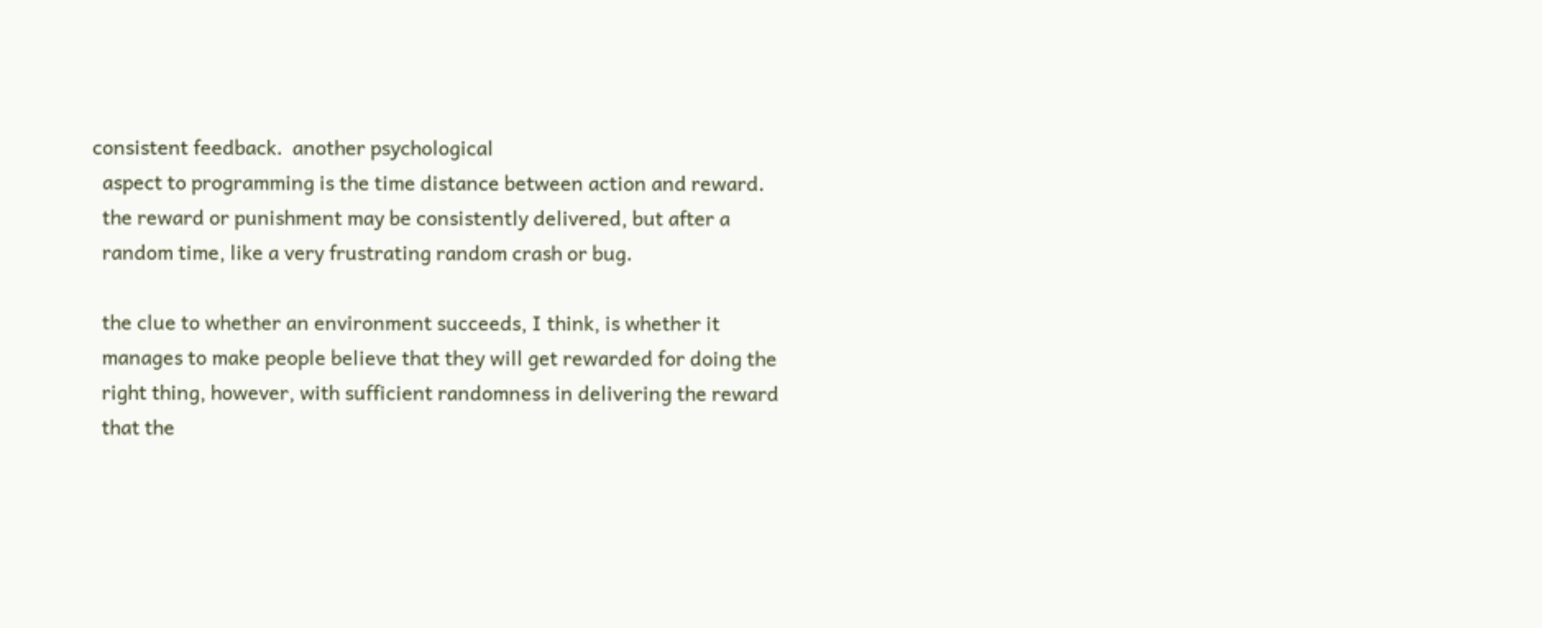consistent feedback.  another psychological
  aspect to programming is the time distance between action and reward.
  the reward or punishment may be consistently delivered, but after a
  random time, like a very frustrating random crash or bug.

  the clue to whether an environment succeeds, I think, is whether it
  manages to make people believe that they will get rewarded for doing the
  right thing, however, with sufficient randomness in delivering the reward
  that the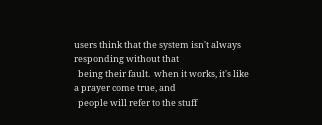users think that the system isn't always responding without that
  being their fault.  when it works, it's like a prayer come true, and
  people will refer to the stuff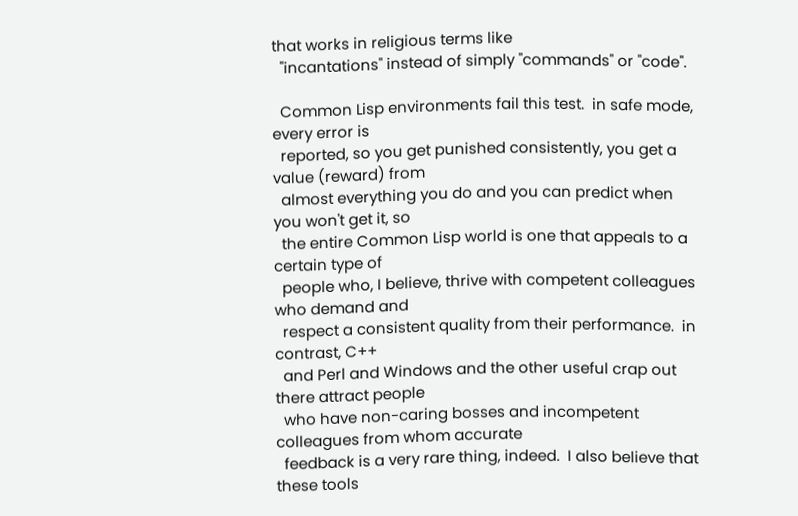that works in religious terms like
  "incantations" instead of simply "commands" or "code".

  Common Lisp environments fail this test.  in safe mode, every error is
  reported, so you get punished consistently, you get a value (reward) from
  almost everything you do and you can predict when you won't get it, so
  the entire Common Lisp world is one that appeals to a certain type of
  people who, I believe, thrive with competent colleagues who demand and
  respect a consistent quality from their performance.  in contrast, C++
  and Perl and Windows and the other useful crap out there attract people
  who have non-caring bosses and incompetent colleagues from whom accurate
  feedback is a very rare thing, indeed.  I also believe that these tools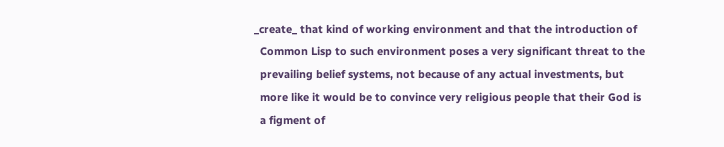_create_ that kind of working environment and that the introduction of
  Common Lisp to such environment poses a very significant threat to the
  prevailing belief systems, not because of any actual investments, but
  more like it would be to convince very religious people that their God is
  a figment of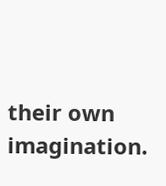their own imagination.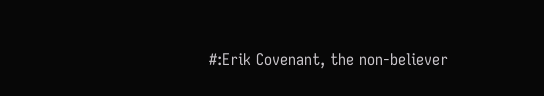#:Erik Covenant, the non-believer